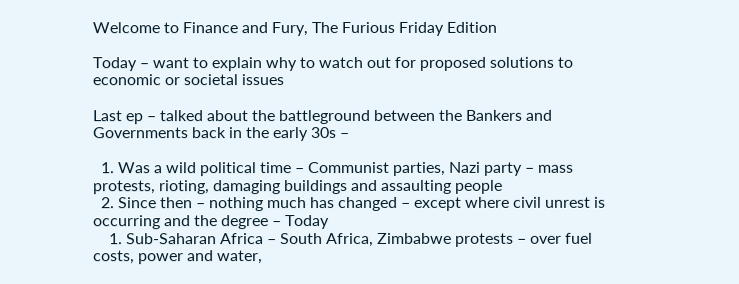Welcome to Finance and Fury, The Furious Friday Edition

Today – want to explain why to watch out for proposed solutions to economic or societal issues

Last ep – talked about the battleground between the Bankers and Governments back in the early 30s –

  1. Was a wild political time – Communist parties, Nazi party – mass protests, rioting, damaging buildings and assaulting people
  2. Since then – nothing much has changed – except where civil unrest is occurring and the degree – Today
    1. Sub-Saharan Africa – South Africa, Zimbabwe protests – over fuel costs, power and water,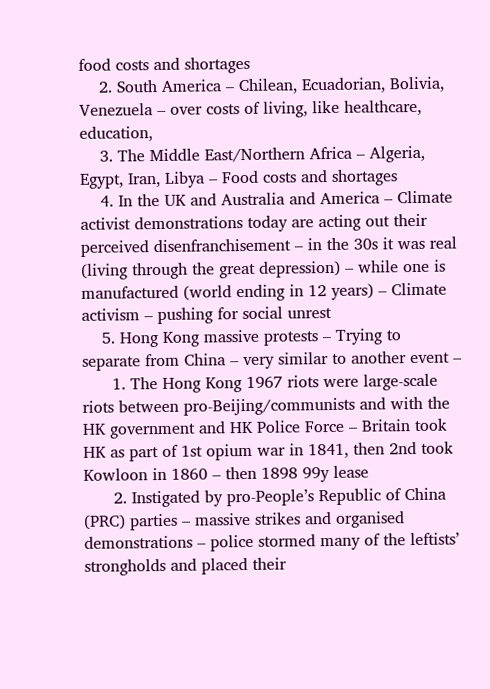food costs and shortages
    2. South America – Chilean, Ecuadorian, Bolivia, Venezuela – over costs of living, like healthcare, education,
    3. The Middle East/Northern Africa – Algeria, Egypt, Iran, Libya – Food costs and shortages
    4. In the UK and Australia and America – Climate activist demonstrations today are acting out their perceived disenfranchisement – in the 30s it was real (living through the great depression) – while one is manufactured (world ending in 12 years) – Climate activism – pushing for social unrest
    5. Hong Kong massive protests – Trying to separate from China – very similar to another event –
      1. The Hong Kong 1967 riots were large-scale riots between pro-Beijing/communists and with the HK government and HK Police Force – Britain took HK as part of 1st opium war in 1841, then 2nd took Kowloon in 1860 – then 1898 99y lease
      2. Instigated by pro-People’s Republic of China (PRC) parties – massive strikes and organised demonstrations – police stormed many of the leftists’ strongholds and placed their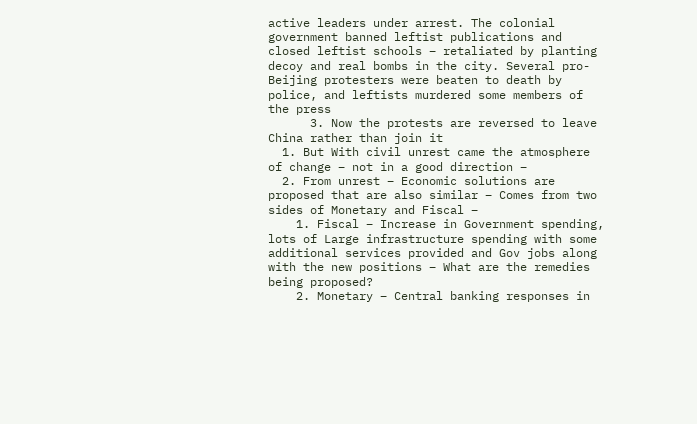active leaders under arrest. The colonial government banned leftist publications and closed leftist schools – retaliated by planting decoy and real bombs in the city. Several pro-Beijing protesters were beaten to death by police, and leftists murdered some members of the press
      3. Now the protests are reversed to leave China rather than join it
  1. But With civil unrest came the atmosphere of change – not in a good direction –
  2. From unrest – Economic solutions are proposed that are also similar – Comes from two sides of Monetary and Fiscal –
    1. Fiscal – Increase in Government spending, lots of Large infrastructure spending with some additional services provided and Gov jobs along with the new positions – What are the remedies being proposed?
    2. Monetary – Central banking responses in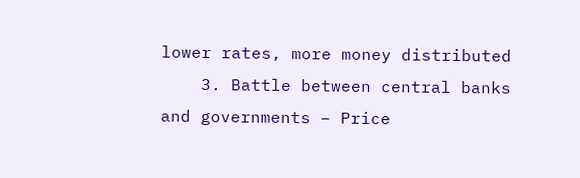lower rates, more money distributed
    3. Battle between central banks and governments – Price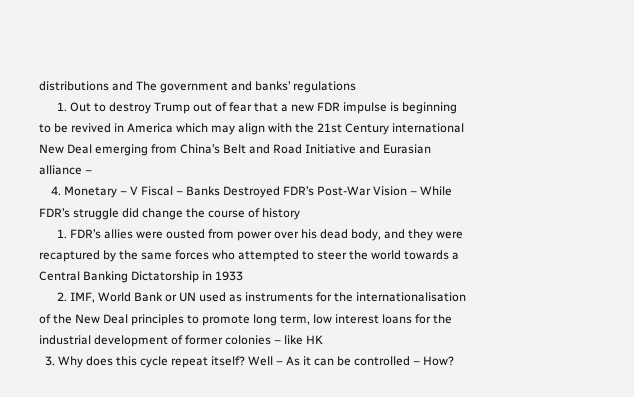distributions and The government and banks’ regulations
      1. Out to destroy Trump out of fear that a new FDR impulse is beginning to be revived in America which may align with the 21st Century international New Deal emerging from China’s Belt and Road Initiative and Eurasian alliance –
    4. Monetary – V Fiscal – Banks Destroyed FDR’s Post-War Vision – While FDR’s struggle did change the course of history
      1. FDR’s allies were ousted from power over his dead body, and they were recaptured by the same forces who attempted to steer the world towards a Central Banking Dictatorship in 1933
      2. IMF, World Bank or UN used as instruments for the internationalisation of the New Deal principles to promote long term, low interest loans for the industrial development of former colonies – like HK
  3. Why does this cycle repeat itself? Well – As it can be controlled – How?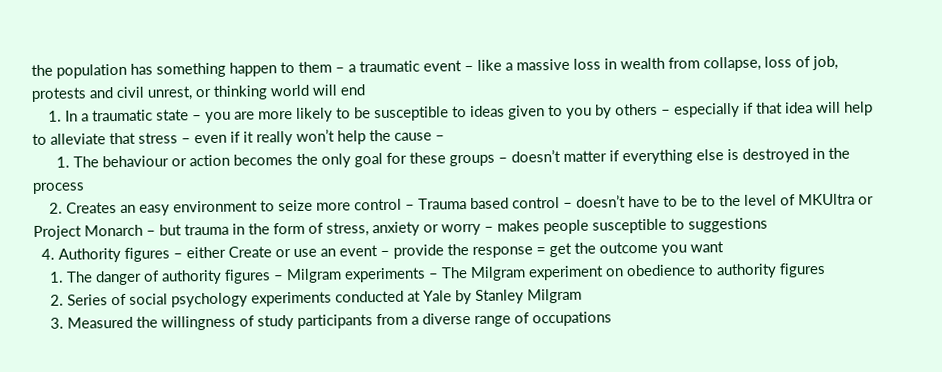the population has something happen to them – a traumatic event – like a massive loss in wealth from collapse, loss of job, protests and civil unrest, or thinking world will end
    1. In a traumatic state – you are more likely to be susceptible to ideas given to you by others – especially if that idea will help to alleviate that stress – even if it really won’t help the cause –
      1. The behaviour or action becomes the only goal for these groups – doesn’t matter if everything else is destroyed in the process
    2. Creates an easy environment to seize more control – Trauma based control – doesn’t have to be to the level of MKUltra or Project Monarch – but trauma in the form of stress, anxiety or worry – makes people susceptible to suggestions
  4. Authority figures – either Create or use an event – provide the response = get the outcome you want
    1. The danger of authority figures – Milgram experiments – The Milgram experiment on obedience to authority figures
    2. Series of social psychology experiments conducted at Yale by Stanley Milgram
    3. Measured the willingness of study participants from a diverse range of occupations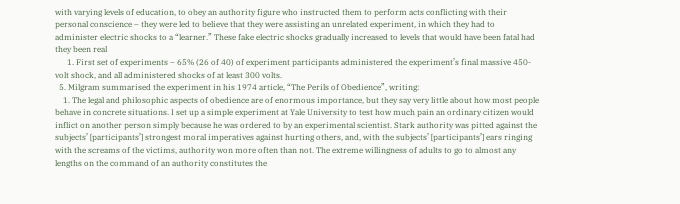with varying levels of education, to obey an authority figure who instructed them to perform acts conflicting with their personal conscience – they were led to believe that they were assisting an unrelated experiment, in which they had to administer electric shocks to a “learner.” These fake electric shocks gradually increased to levels that would have been fatal had they been real
      1. First set of experiments – 65% (26 of 40) of experiment participants administered the experiment’s final massive 450-volt shock, and all administered shocks of at least 300 volts.
  5. Milgram summarised the experiment in his 1974 article, “The Perils of Obedience”, writing:
    1. The legal and philosophic aspects of obedience are of enormous importance, but they say very little about how most people behave in concrete situations. I set up a simple experiment at Yale University to test how much pain an ordinary citizen would inflict on another person simply because he was ordered to by an experimental scientist. Stark authority was pitted against the subjects’ [participants’] strongest moral imperatives against hurting others, and, with the subjects’ [participants’] ears ringing with the screams of the victims, authority won more often than not. The extreme willingness of adults to go to almost any lengths on the command of an authority constitutes the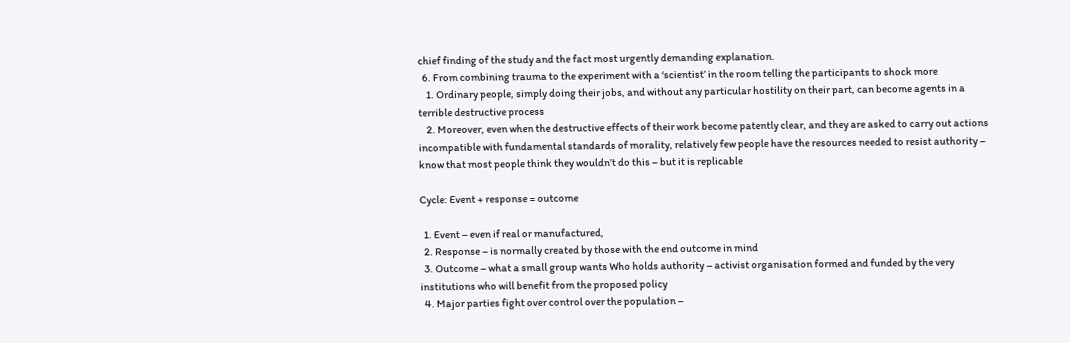chief finding of the study and the fact most urgently demanding explanation.
  6. From combining trauma to the experiment with a ‘scientist’ in the room telling the participants to shock more
    1. Ordinary people, simply doing their jobs, and without any particular hostility on their part, can become agents in a terrible destructive process
    2. Moreover, even when the destructive effects of their work become patently clear, and they are asked to carry out actions incompatible with fundamental standards of morality, relatively few people have the resources needed to resist authority – know that most people think they wouldn’t do this – but it is replicable

Cycle: Event + response = outcome

  1. Event – even if real or manufactured,
  2. Response – is normally created by those with the end outcome in mind
  3. Outcome – what a small group wants Who holds authority – activist organisation formed and funded by the very institutions who will benefit from the proposed policy
  4. Major parties fight over control over the population –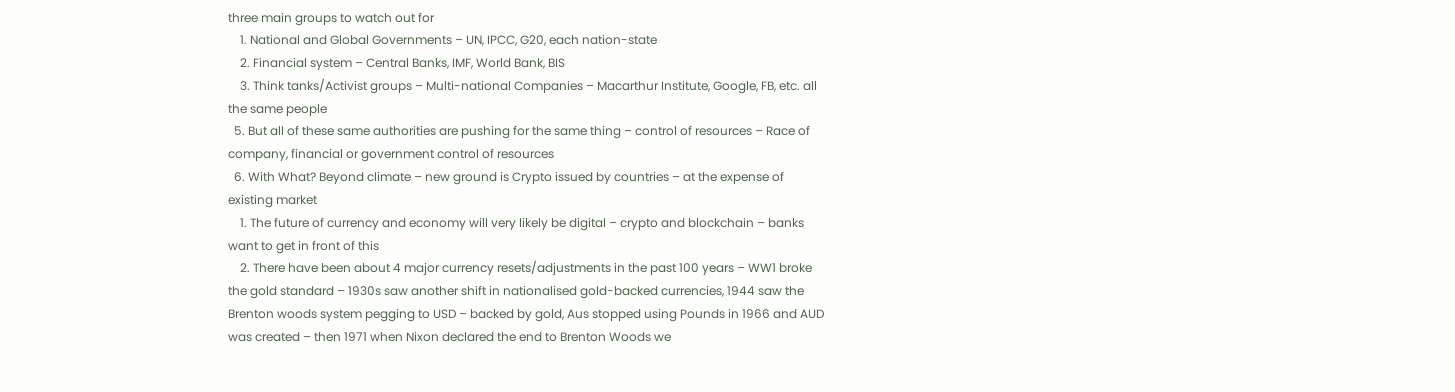three main groups to watch out for
    1. National and Global Governments – UN, IPCC, G20, each nation-state
    2. Financial system – Central Banks, IMF, World Bank, BIS
    3. Think tanks/Activist groups – Multi-national Companies – Macarthur Institute, Google, FB, etc. all the same people
  5. But all of these same authorities are pushing for the same thing – control of resources – Race of company, financial or government control of resources
  6. With What? Beyond climate – new ground is Crypto issued by countries – at the expense of existing market
    1. The future of currency and economy will very likely be digital – crypto and blockchain – banks want to get in front of this
    2. There have been about 4 major currency resets/adjustments in the past 100 years – WW1 broke the gold standard – 1930s saw another shift in nationalised gold-backed currencies, 1944 saw the Brenton woods system pegging to USD – backed by gold, Aus stopped using Pounds in 1966 and AUD was created – then 1971 when Nixon declared the end to Brenton Woods we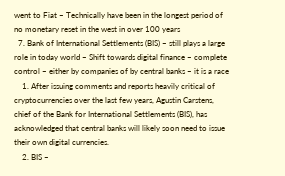went to Fiat – Technically have been in the longest period of no monetary reset in the west in over 100 years
  7. Bank of International Settlements (BIS) – still plays a large role in today world – Shift towards digital finance – complete control – either by companies of by central banks – it is a race
    1. After issuing comments and reports heavily critical of cryptocurrencies over the last few years, Agustin Carstens, chief of the Bank for International Settlements (BIS), has acknowledged that central banks will likely soon need to issue their own digital currencies.
    2. BIS –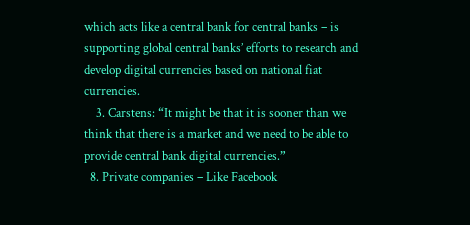which acts like a central bank for central banks – is supporting global central banks’ efforts to research and develop digital currencies based on national fiat currencies.
    3. Carstens: “It might be that it is sooner than we think that there is a market and we need to be able to provide central bank digital currencies.”
  8. Private companies – Like Facebook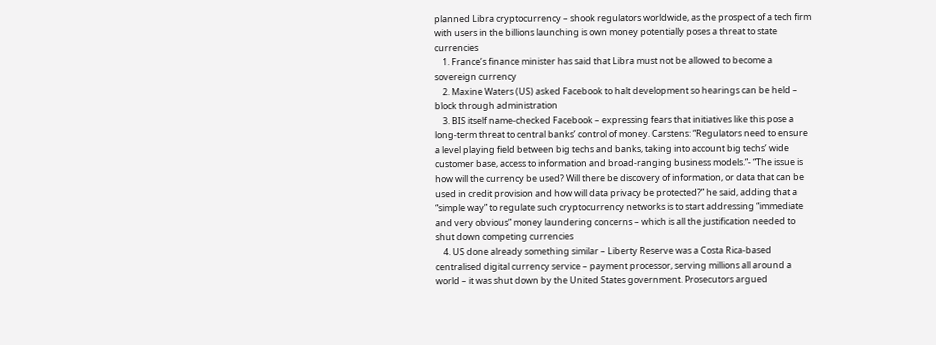planned Libra cryptocurrency – shook regulators worldwide, as the prospect of a tech firm with users in the billions launching is own money potentially poses a threat to state currencies
    1. France’s finance minister has said that Libra must not be allowed to become a sovereign currency
    2. Maxine Waters (US) asked Facebook to halt development so hearings can be held – block through administration
    3. BIS itself name-checked Facebook – expressing fears that initiatives like this pose a long-term threat to central banks’ control of money. Carstens: “Regulators need to ensure a level playing field between big techs and banks, taking into account big techs’ wide customer base, access to information and broad-ranging business models.”- “The issue is how will the currency be used? Will there be discovery of information, or data that can be used in credit provision and how will data privacy be protected?” he said, adding that a “simple way” to regulate such cryptocurrency networks is to start addressing “immediate and very obvious” money laundering concerns – which is all the justification needed to shut down competing currencies
    4. US done already something similar – Liberty Reserve was a Costa Rica-based centralised digital currency service – payment processor, serving millions all around a world – it was shut down by the United States government. Prosecutors argued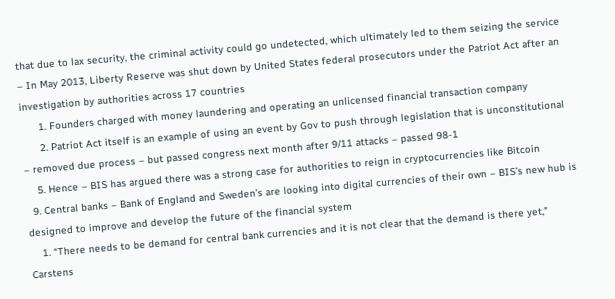that due to lax security, the criminal activity could go undetected, which ultimately led to them seizing the service – In May 2013, Liberty Reserve was shut down by United States federal prosecutors under the Patriot Act after an investigation by authorities across 17 countries
      1. Founders charged with money laundering and operating an unlicensed financial transaction company
      2. Patriot Act itself is an example of using an event by Gov to push through legislation that is unconstitutional – removed due process – but passed congress next month after 9/11 attacks – passed 98-1
    5. Hence – BIS has argued there was a strong case for authorities to reign in cryptocurrencies like Bitcoin
  9. Central banks – Bank of England and Sweden’s are looking into digital currencies of their own – BIS’s new hub is designed to improve and develop the future of the financial system
    1. “There needs to be demand for central bank currencies and it is not clear that the demand is there yet,” Carstens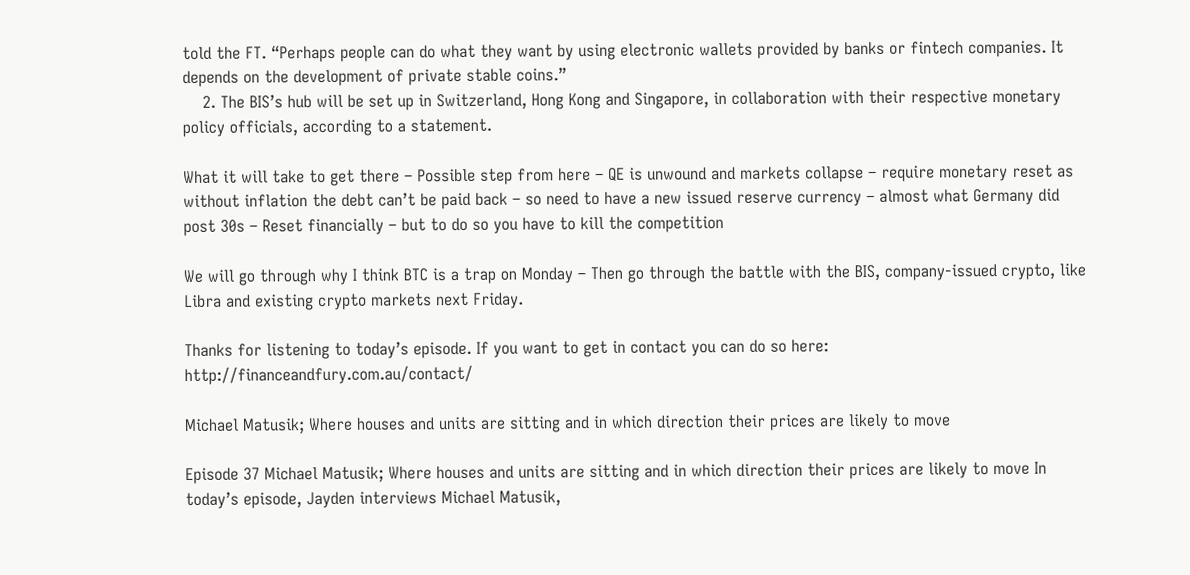told the FT. “Perhaps people can do what they want by using electronic wallets provided by banks or fintech companies. It depends on the development of private stable coins.”
    2. The BIS’s hub will be set up in Switzerland, Hong Kong and Singapore, in collaboration with their respective monetary policy officials, according to a statement.

What it will take to get there – Possible step from here – QE is unwound and markets collapse – require monetary reset as without inflation the debt can’t be paid back – so need to have a new issued reserve currency – almost what Germany did post 30s – Reset financially – but to do so you have to kill the competition

We will go through why I think BTC is a trap on Monday – Then go through the battle with the BIS, company-issued crypto, like Libra and existing crypto markets next Friday.

Thanks for listening to today’s episode. If you want to get in contact you can do so here: http://financeandfury.com.au/contact/

Michael Matusik; Where houses and units are sitting and in which direction their prices are likely to move

Episode 37 Michael Matusik; Where houses and units are sitting and in which direction their prices are likely to move In today’s episode, Jayden interviews Michael Matusik,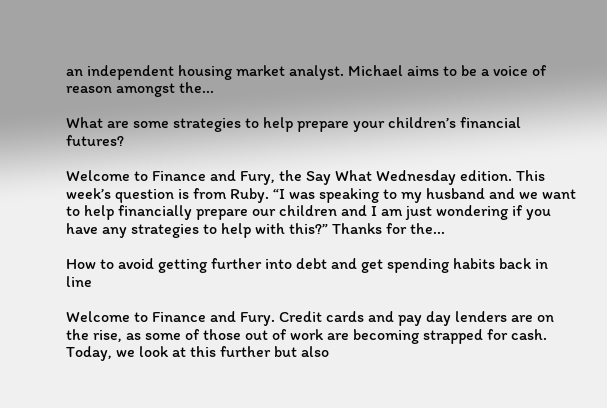an independent housing market analyst. Michael aims to be a voice of reason amongst the...

What are some strategies to help prepare your children’s financial futures?

Welcome to Finance and Fury, the Say What Wednesday edition. This week’s question is from Ruby. “I was speaking to my husband and we want to help financially prepare our children and I am just wondering if you have any strategies to help with this?” Thanks for the...

How to avoid getting further into debt and get spending habits back in line

Welcome to Finance and Fury. Credit cards and pay day lenders are on the rise, as some of those out of work are becoming strapped for cash. Today, we look at this further but also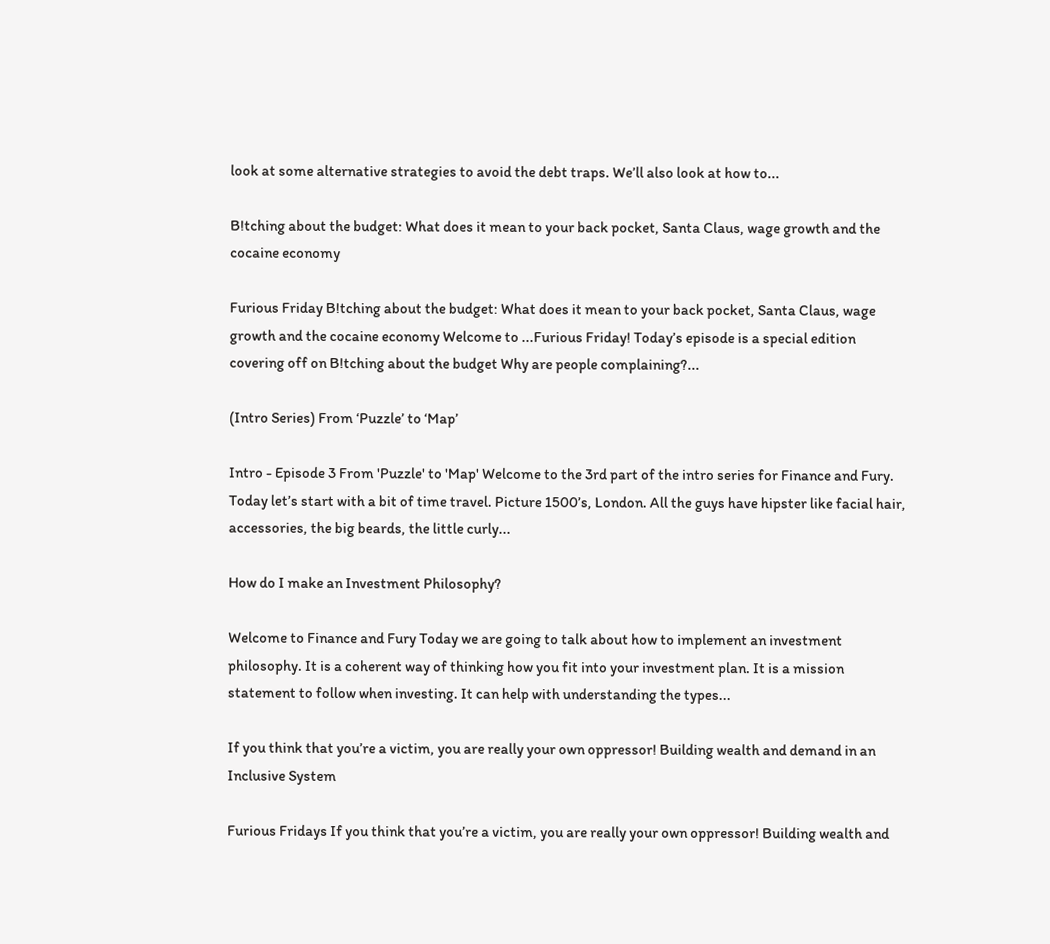look at some alternative strategies to avoid the debt traps. We’ll also look at how to...

B!tching about the budget: What does it mean to your back pocket, Santa Claus, wage growth and the cocaine economy

Furious Friday B!tching about the budget: What does it mean to your back pocket, Santa Claus, wage growth and the cocaine economy Welcome to ...Furious Friday! Today’s episode is a special edition covering off on B!tching about the budget Why are people complaining?...

(Intro Series) From ‘Puzzle’ to ‘Map’

Intro - Episode 3 From 'Puzzle' to 'Map' Welcome to the 3rd part of the intro series for Finance and Fury. Today let’s start with a bit of time travel. Picture 1500’s, London. All the guys have hipster like facial hair, accessories, the big beards, the little curly...

How do I make an Investment Philosophy?

Welcome to Finance and Fury Today we are going to talk about how to implement an investment philosophy. It is a coherent way of thinking how you fit into your investment plan. It is a mission statement to follow when investing. It can help with understanding the types...

If you think that you’re a victim, you are really your own oppressor! Building wealth and demand in an Inclusive System

Furious Fridays If you think that you’re a victim, you are really your own oppressor! Building wealth and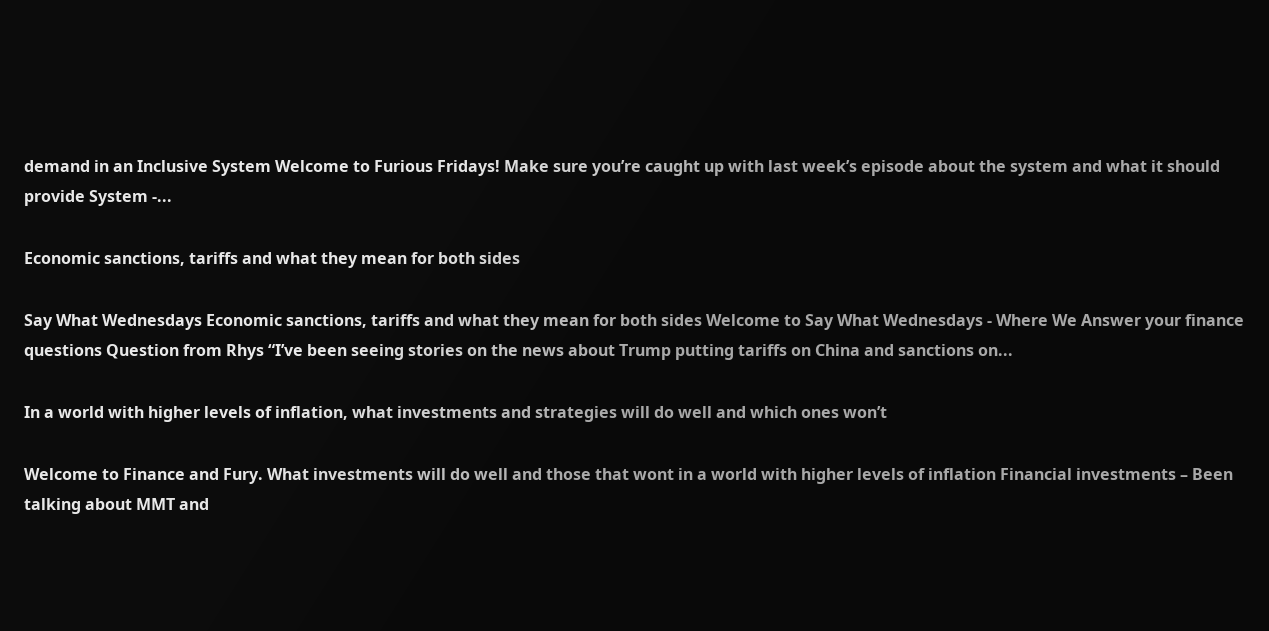demand in an Inclusive System Welcome to Furious Fridays! Make sure you’re caught up with last week’s episode about the system and what it should provide System -...

Economic sanctions, tariffs and what they mean for both sides

Say What Wednesdays Economic sanctions, tariffs and what they mean for both sides Welcome to Say What Wednesdays - Where We Answer your finance questions Question from Rhys “I’ve been seeing stories on the news about Trump putting tariffs on China and sanctions on...

In a world with higher levels of inflation, what investments and strategies will do well and which ones won’t

Welcome to Finance and Fury. What investments will do well and those that wont in a world with higher levels of inflation Financial investments – Been talking about MMT and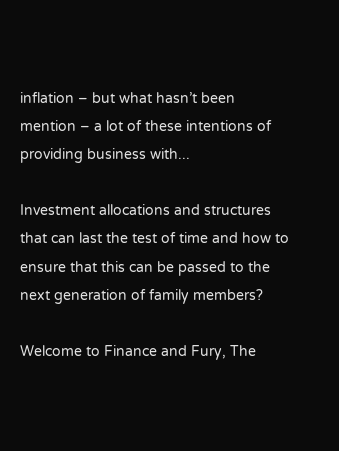inflation – but what hasn’t been mention – a lot of these intentions of providing business with...

Investment allocations and structures that can last the test of time and how to ensure that this can be passed to the next generation of family members?

Welcome to Finance and Fury, The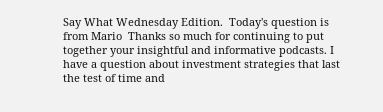Say What Wednesday Edition.  Today's question is from Mario  Thanks so much for continuing to put together your insightful and informative podcasts. I have a question about investment strategies that last the test of time and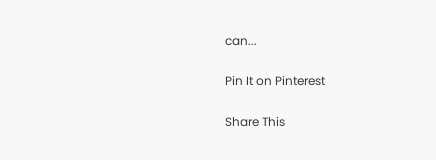can...

Pin It on Pinterest

Share This